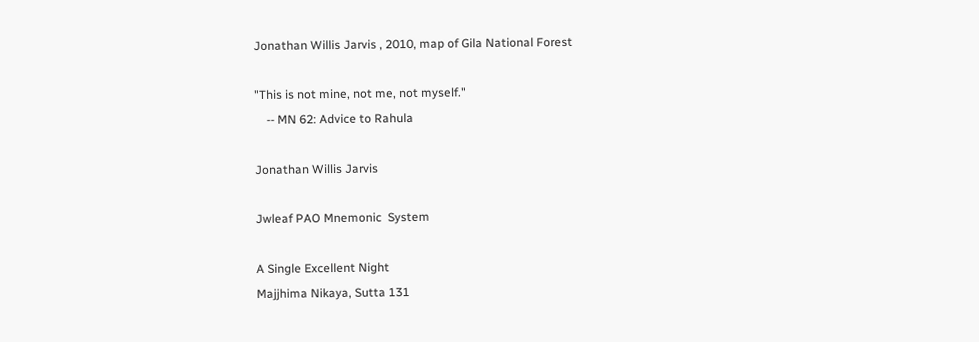Jonathan Willis Jarvis , 2010, map of Gila National Forest

"This is not mine, not me, not myself."
    -- MN 62: Advice to Rahula

Jonathan Willis Jarvis

Jwleaf PAO Mnemonic  System

A Single Excellent Night
Majjhima Nikaya, Sutta 131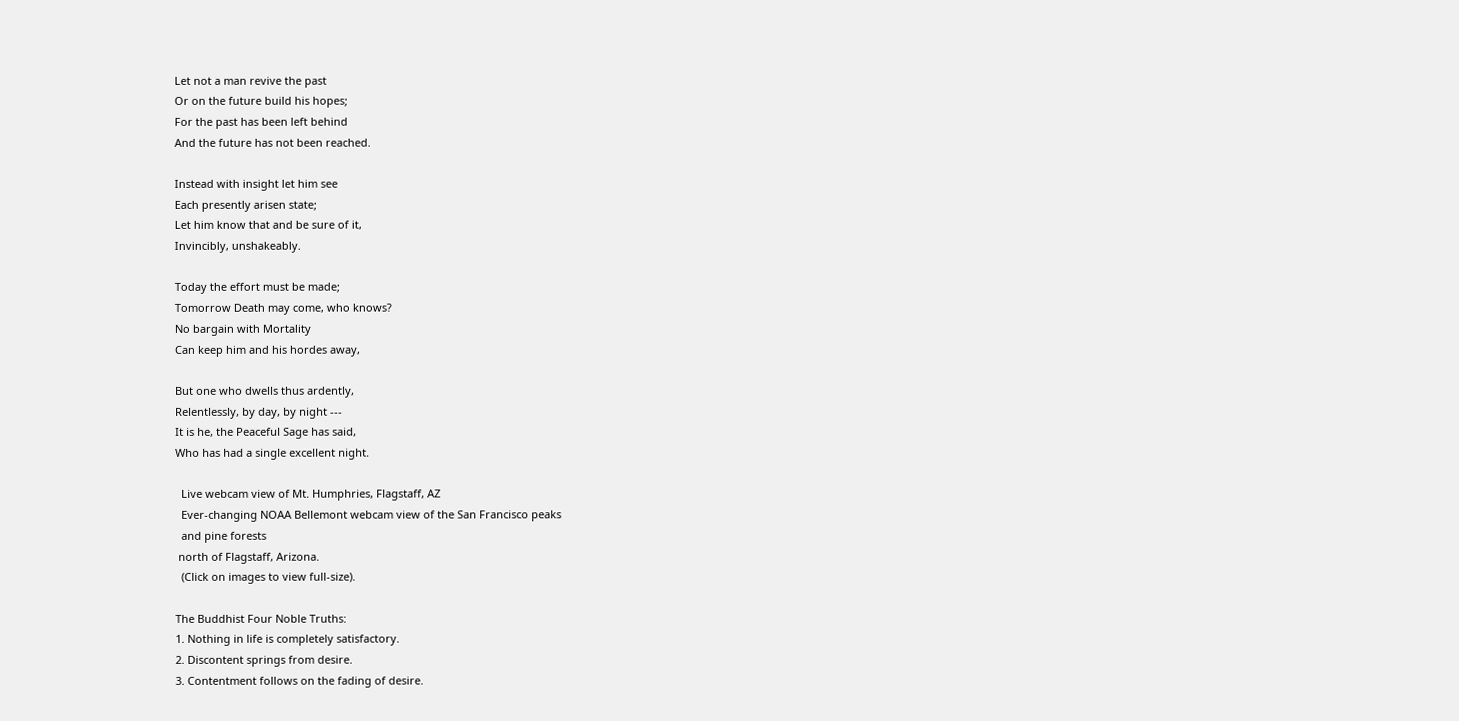Let not a man revive the past
Or on the future build his hopes;
For the past has been left behind
And the future has not been reached.

Instead with insight let him see
Each presently arisen state;
Let him know that and be sure of it,
Invincibly, unshakeably.

Today the effort must be made;
Tomorrow Death may come, who knows?
No bargain with Mortality
Can keep him and his hordes away,

But one who dwells thus ardently,
Relentlessly, by day, by night ---
It is he, the Peaceful Sage has said,
Who has had a single excellent night.

  Live webcam view of Mt. Humphries, Flagstaff, AZ
  Ever-changing NOAA Bellemont webcam view of the San Francisco peaks
  and pine forests
 north of Flagstaff, Arizona.
  (Click on images to view full-size).

The Buddhist Four Noble Truths:
1. Nothing in life is completely satisfactory.
2. Discontent springs from desire.
3. Contentment follows on the fading of desire.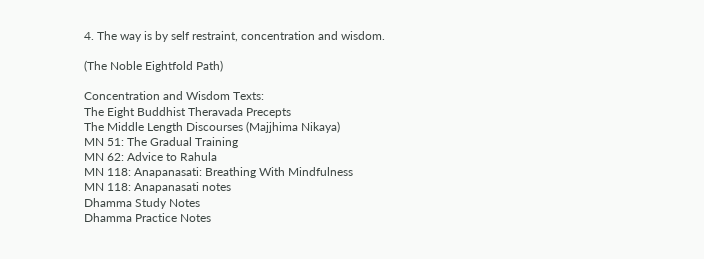4. The way is by self restraint, concentration and wisdom.

(The Noble Eightfold Path)

Concentration and Wisdom Texts:
The Eight Buddhist Theravada Precepts
The Middle Length Discourses (Majjhima Nikaya)
MN 51: The Gradual Training
MN 62: Advice to Rahula
MN 118: Anapanasati: Breathing With Mindfulness
MN 118: Anapanasati notes
Dhamma Study Notes
Dhamma Practice Notes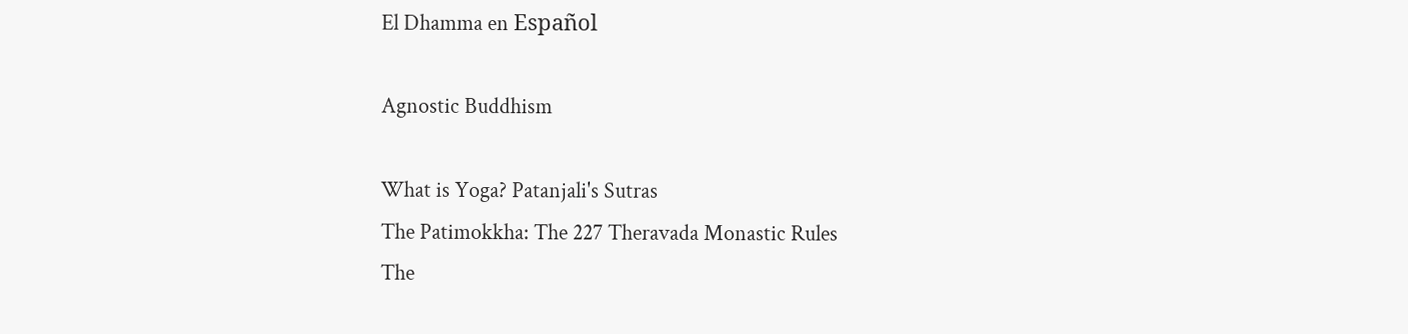El Dhamma en Español

Agnostic Buddhism

What is Yoga? Patanjali's Sutras
The Patimokkha: The 227 Theravada Monastic Rules
The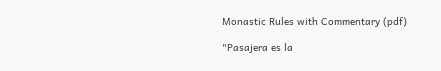Monastic Rules with Commentary (pdf)

"Pasajera es la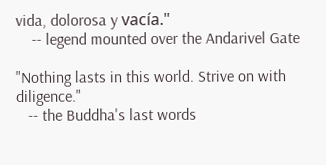vida, dolorosa y vacía."
    -- legend mounted over the Andarivel Gate

"Nothing lasts in this world. Strive on with diligence."
   -- the Buddha's last words